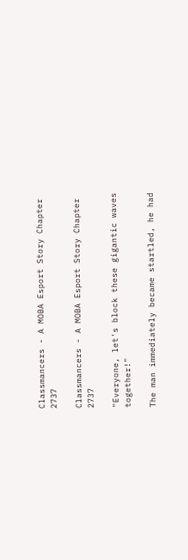Classmancers - A MOBA Esport Story Chapter 2737

Classmancers - A MOBA Esport Story Chapter 2737

"Everyone, let's block these gigantic waves together!"

The man immediately became startled, he had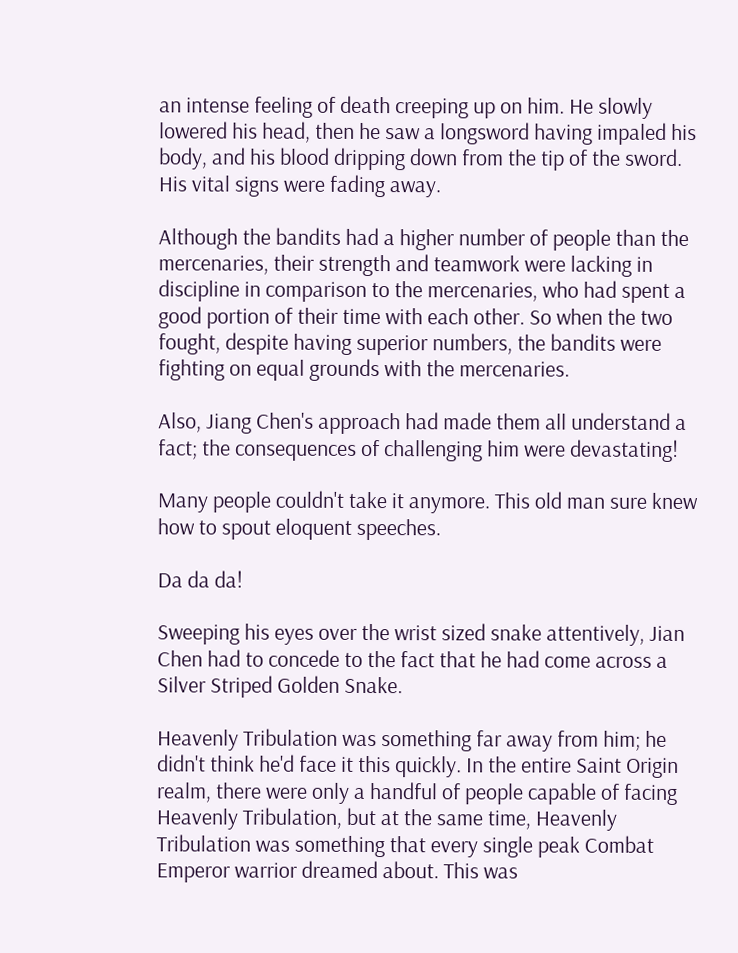an intense feeling of death creeping up on him. He slowly lowered his head, then he saw a longsword having impaled his body, and his blood dripping down from the tip of the sword. His vital signs were fading away.

Although the bandits had a higher number of people than the mercenaries, their strength and teamwork were lacking in discipline in comparison to the mercenaries, who had spent a good portion of their time with each other. So when the two fought, despite having superior numbers, the bandits were fighting on equal grounds with the mercenaries.

Also, Jiang Chen's approach had made them all understand a fact; the consequences of challenging him were devastating!

Many people couldn't take it anymore. This old man sure knew how to spout eloquent speeches.

Da da da!

Sweeping his eyes over the wrist sized snake attentively, Jian Chen had to concede to the fact that he had come across a Silver Striped Golden Snake.

Heavenly Tribulation was something far away from him; he didn't think he'd face it this quickly. In the entire Saint Origin realm, there were only a handful of people capable of facing Heavenly Tribulation, but at the same time, Heavenly Tribulation was something that every single peak Combat Emperor warrior dreamed about. This was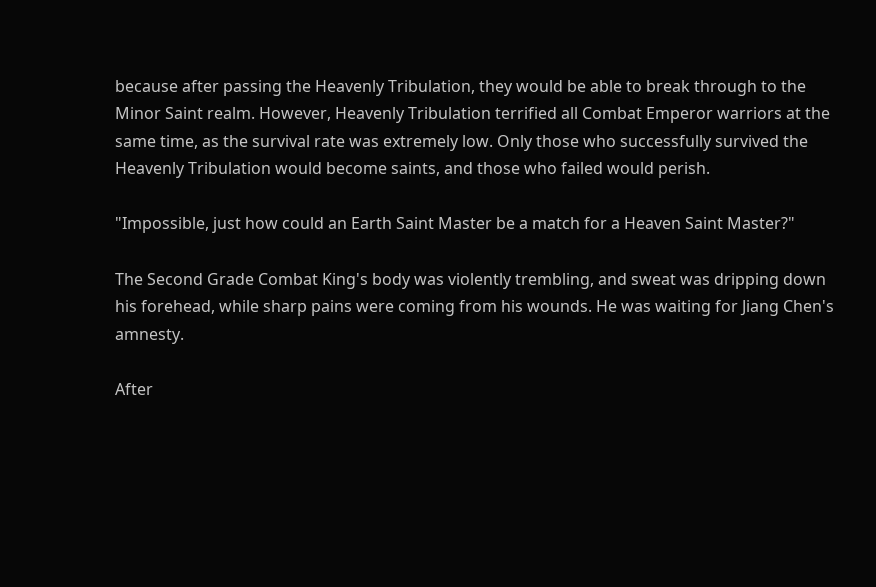because after passing the Heavenly Tribulation, they would be able to break through to the Minor Saint realm. However, Heavenly Tribulation terrified all Combat Emperor warriors at the same time, as the survival rate was extremely low. Only those who successfully survived the Heavenly Tribulation would become saints, and those who failed would perish.

"Impossible, just how could an Earth Saint Master be a match for a Heaven Saint Master?"

The Second Grade Combat King's body was violently trembling, and sweat was dripping down his forehead, while sharp pains were coming from his wounds. He was waiting for Jiang Chen's amnesty.

After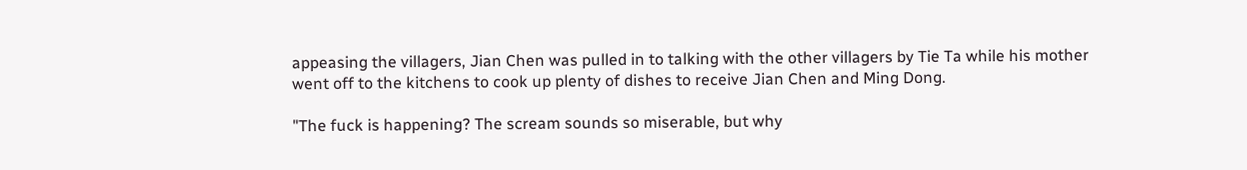appeasing the villagers, Jian Chen was pulled in to talking with the other villagers by Tie Ta while his mother went off to the kitchens to cook up plenty of dishes to receive Jian Chen and Ming Dong.

"The fuck is happening? The scream sounds so miserable, but why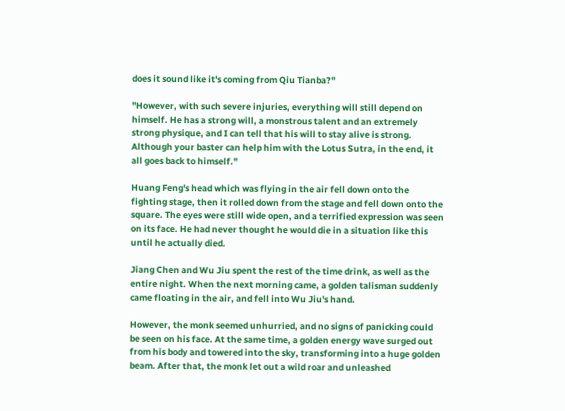does it sound like it's coming from Qiu Tianba?"

"However, with such severe injuries, everything will still depend on himself. He has a strong will, a monstrous talent and an extremely strong physique, and I can tell that his will to stay alive is strong. Although your baster can help him with the Lotus Sutra, in the end, it all goes back to himself."

Huang Feng's head which was flying in the air fell down onto the fighting stage, then it rolled down from the stage and fell down onto the square. The eyes were still wide open, and a terrified expression was seen on its face. He had never thought he would die in a situation like this until he actually died.

Jiang Chen and Wu Jiu spent the rest of the time drink, as well as the entire night. When the next morning came, a golden talisman suddenly came floating in the air, and fell into Wu Jiu's hand.

However, the monk seemed unhurried, and no signs of panicking could be seen on his face. At the same time, a golden energy wave surged out from his body and towered into the sky, transforming into a huge golden beam. After that, the monk let out a wild roar and unleashed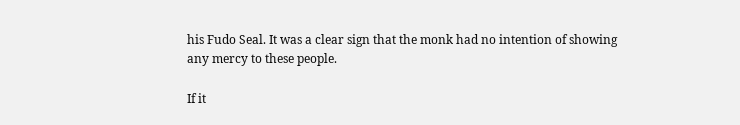his Fudo Seal. It was a clear sign that the monk had no intention of showing any mercy to these people.

If it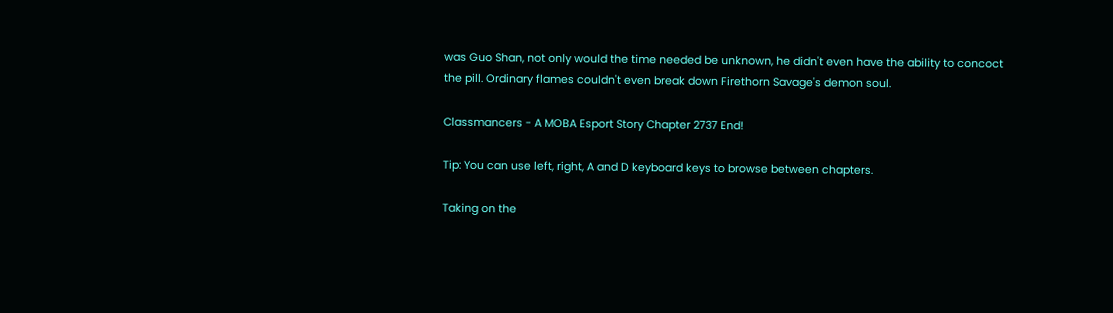was Guo Shan, not only would the time needed be unknown, he didn't even have the ability to concoct the pill. Ordinary flames couldn't even break down Firethorn Savage's demon soul.

Classmancers - A MOBA Esport Story Chapter 2737 End!

Tip: You can use left, right, A and D keyboard keys to browse between chapters.

Taking on the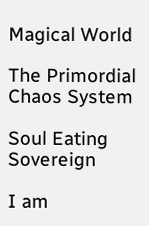Magical World

The Primordial Chaos System

Soul Eating Sovereign

I am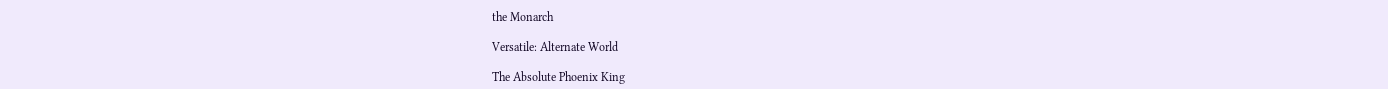the Monarch

Versatile: Alternate World

The Absolute Phoenix King